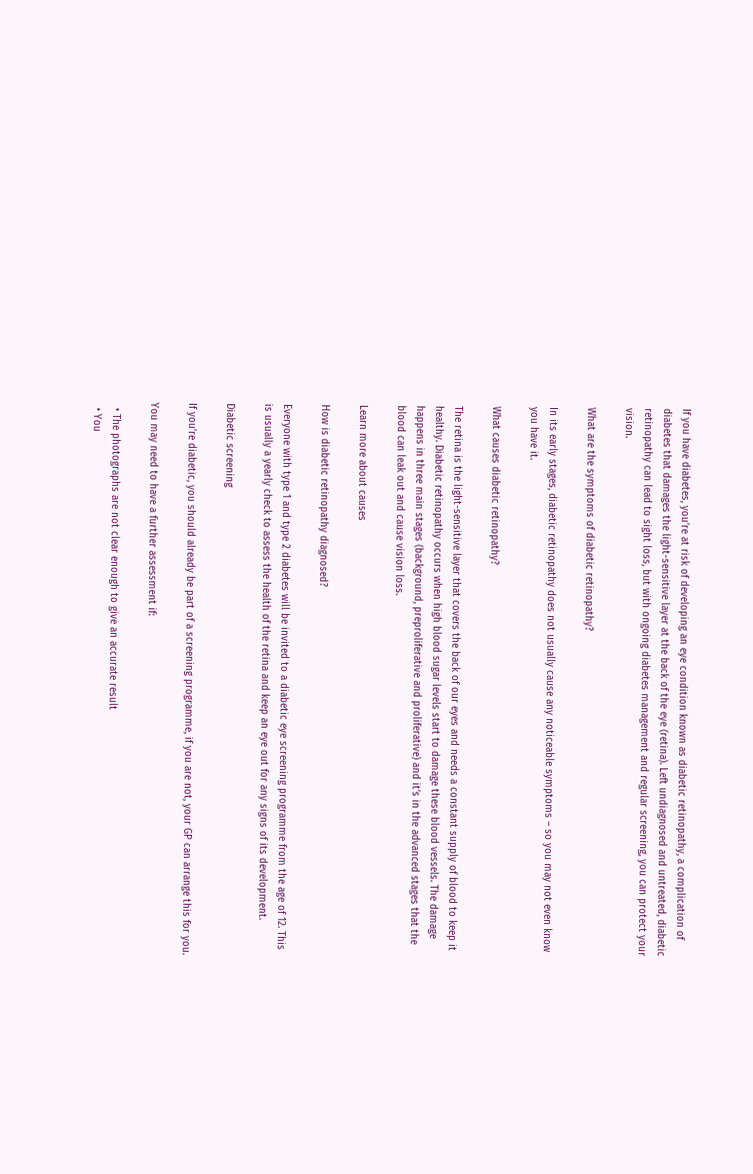If you have diabetes, you’re at risk of developing an eye condition known as diabetic retinopathy, a complication of diabetes that damages the light-sensitive layer at the back of the eye (retina). Left undiagnosed and untreated, diabetic retinopathy can lead to sight loss, but with ongoing diabetes management and regular screening, you can protect your vision.

What are the symptoms of diabetic retinopathy?

In its early stages, diabetic retinopathy does not usually cause any noticeable symptoms – so you may not even know you have it.

What causes diabetic retinopathy?

The retina is the light-sensitive layer that covers the back of our eyes and needs a constant supply of blood to keep it healthy. Diabetic retinopathy occurs when high blood sugar levels start to damage these blood vessels. The damage happens in three main stages (background, preproliferative and proliferative) and it’s in the advanced stages that the blood can leak out and cause vision loss.

Learn more about causes

How is diabetic retinopathy diagnosed?

Everyone with type 1 and type 2 diabetes will be invited to a diabetic eye screening programme from the age of 12. This is usually a yearly check to assess the health of the retina and keep an eye out for any signs of its development.

Diabetic screening

If you’re diabetic, you should already be part of a screening programme, if you are not, your GP can arrange this for you.

You may need to have a further assessment if:

  • The photographs are not clear enough to give an accurate result
  • You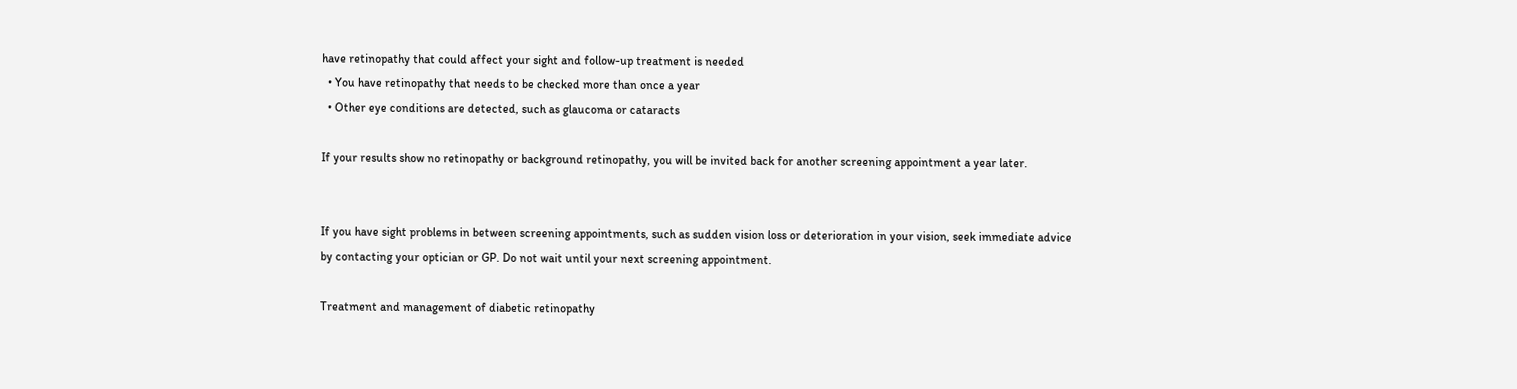have retinopathy that could affect your sight and follow-up treatment is needed
  • You have retinopathy that needs to be checked more than once a year
  • Other eye conditions are detected, such as glaucoma or cataracts

If your results show no retinopathy or background retinopathy, you will be invited back for another screening appointment a year later.


If you have sight problems in between screening appointments, such as sudden vision loss or deterioration in your vision, seek immediate advice by contacting your optician or GP. Do not wait until your next screening appointment.

Treatment and management of diabetic retinopathy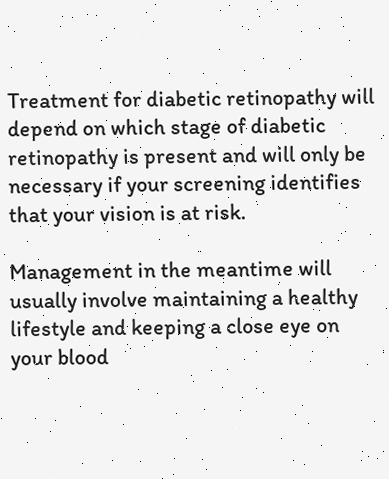Treatment for diabetic retinopathy will depend on which stage of diabetic retinopathy is present and will only be necessary if your screening identifies that your vision is at risk.

Management in the meantime will usually involve maintaining a healthy lifestyle and keeping a close eye on your blood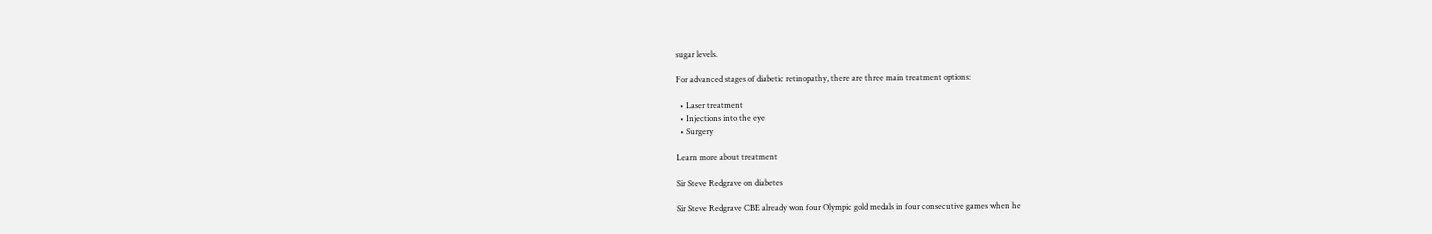sugar levels.

For advanced stages of diabetic retinopathy, there are three main treatment options:

  • Laser treatment
  • Injections into the eye
  • Surgery

Learn more about treatment

Sir Steve Redgrave on diabetes

Sir Steve Redgrave CBE already won four Olympic gold medals in four consecutive games when he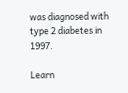was diagnosed with type 2 diabetes in 1997.

Learn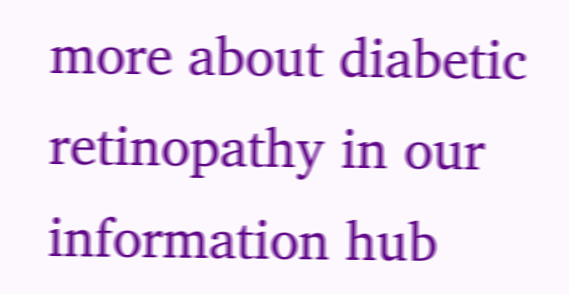more about diabetic retinopathy in our information hub